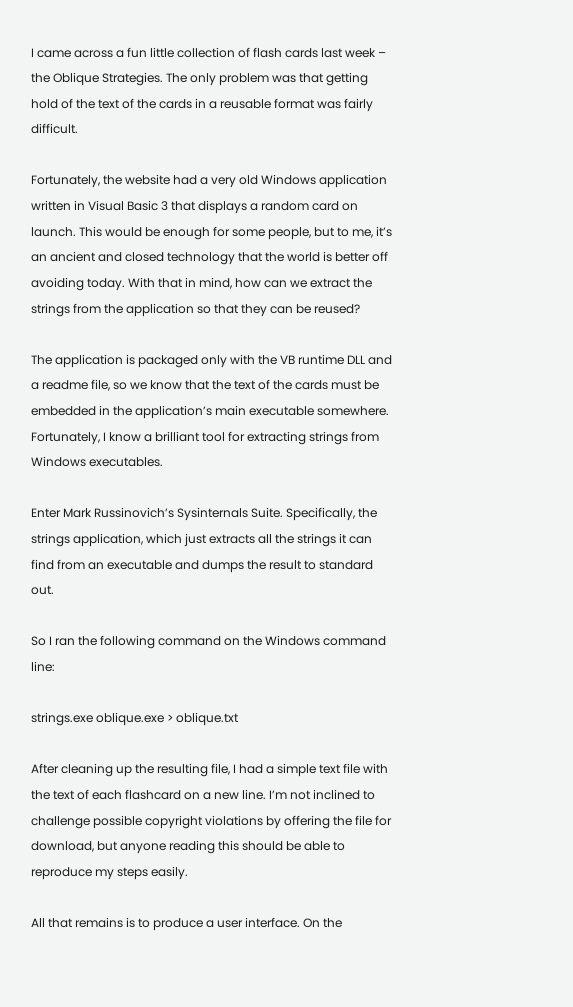I came across a fun little collection of flash cards last week – the Oblique Strategies. The only problem was that getting hold of the text of the cards in a reusable format was fairly difficult.

Fortunately, the website had a very old Windows application written in Visual Basic 3 that displays a random card on launch. This would be enough for some people, but to me, it’s an ancient and closed technology that the world is better off avoiding today. With that in mind, how can we extract the strings from the application so that they can be reused?

The application is packaged only with the VB runtime DLL and a readme file, so we know that the text of the cards must be embedded in the application’s main executable somewhere. Fortunately, I know a brilliant tool for extracting strings from Windows executables.

Enter Mark Russinovich’s Sysinternals Suite. Specifically, the strings application, which just extracts all the strings it can find from an executable and dumps the result to standard out.

So I ran the following command on the Windows command line:

strings.exe oblique.exe > oblique.txt

After cleaning up the resulting file, I had a simple text file with the text of each flashcard on a new line. I’m not inclined to challenge possible copyright violations by offering the file for download, but anyone reading this should be able to reproduce my steps easily.

All that remains is to produce a user interface. On the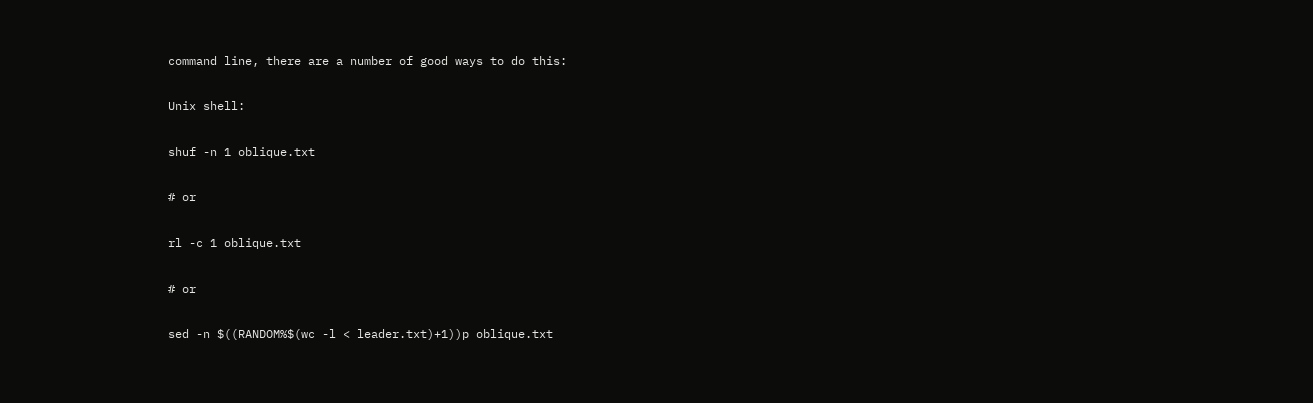command line, there are a number of good ways to do this:

Unix shell:

shuf -n 1 oblique.txt

# or

rl -c 1 oblique.txt

# or

sed -n $((RANDOM%$(wc -l < leader.txt)+1))p oblique.txt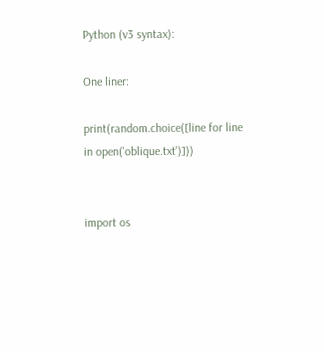Python (v3 syntax):

One liner:

print(random.choice([line for line in open('oblique.txt')]))


import os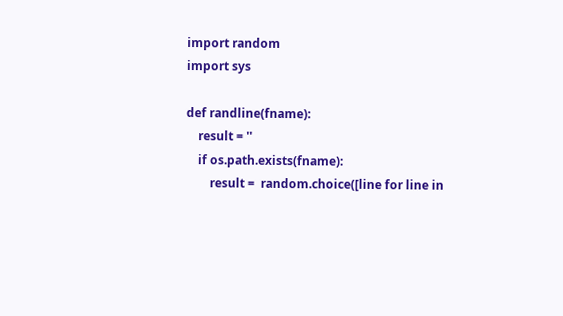import random
import sys

def randline(fname):
    result = ''
    if os.path.exists(fname):
        result =  random.choice([line for line in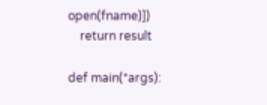open(fname)])
    return result

def main(*args):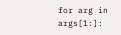for arg in args[1:]: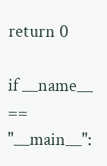return 0

if __name__ == "__main__":